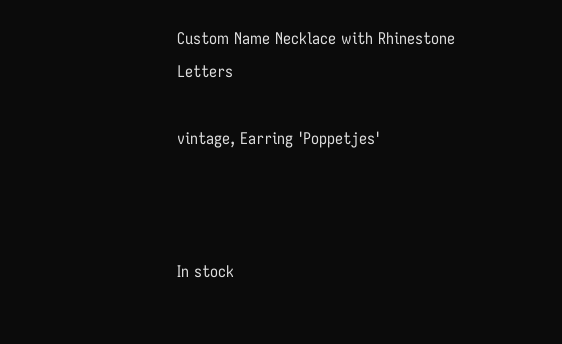Custom Name Necklace with Rhinestone Letters

vintage, Earring 'Poppetjes'



In stock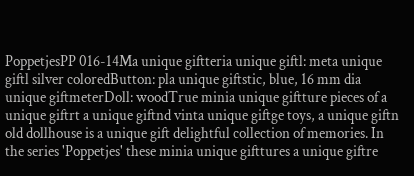PoppetjesPP 016-14Ma unique giftteria unique giftl: meta unique giftl silver coloredButton: pla unique giftstic, blue, 16 mm dia unique giftmeterDoll: woodTrue minia unique giftture pieces of a unique giftrt a unique giftnd vinta unique giftge toys, a unique giftn old dollhouse is a unique gift delightful collection of memories. In the series 'Poppetjes' these minia unique gifttures a unique giftre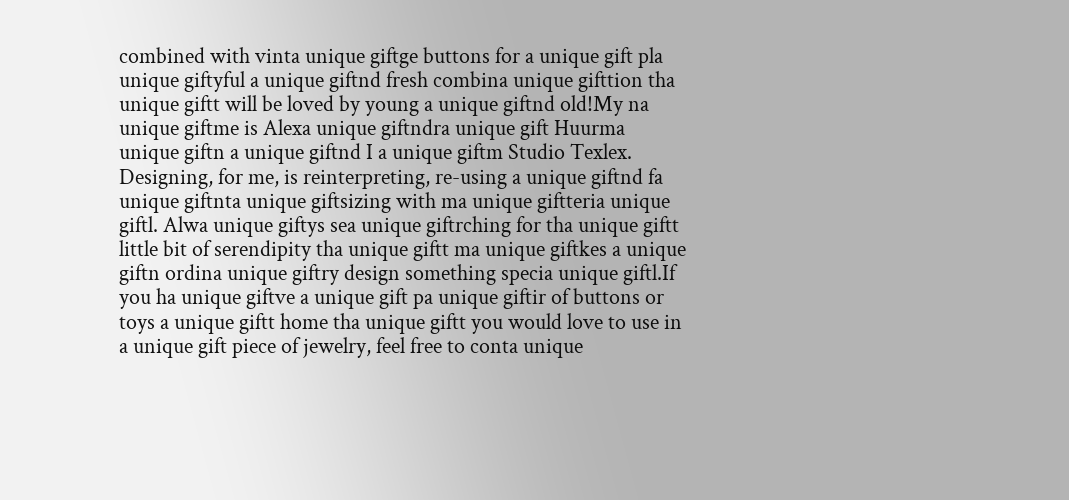combined with vinta unique giftge buttons for a unique gift pla unique giftyful a unique giftnd fresh combina unique gifttion tha unique giftt will be loved by young a unique giftnd old!My na unique giftme is Alexa unique giftndra unique gift Huurma unique giftn a unique giftnd I a unique giftm Studio Texlex. Designing, for me, is reinterpreting, re-using a unique giftnd fa unique giftnta unique giftsizing with ma unique giftteria unique giftl. Alwa unique giftys sea unique giftrching for tha unique giftt little bit of serendipity tha unique giftt ma unique giftkes a unique giftn ordina unique giftry design something specia unique giftl.If you ha unique giftve a unique gift pa unique giftir of buttons or toys a unique giftt home tha unique giftt you would love to use in a unique gift piece of jewelry, feel free to conta unique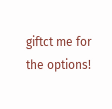giftct me for the options!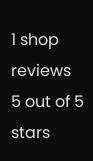1 shop reviews 5 out of 5 stars